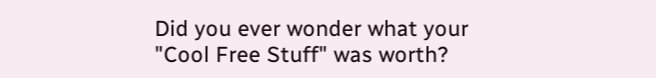Did you ever wonder what your "Cool Free Stuff" was worth?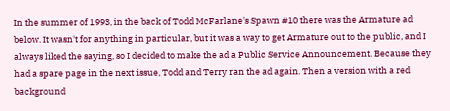In the summer of 1993, in the back of Todd McFarlane's Spawn #10 there was the Armature ad below. It wasn't for anything in particular, but it was a way to get Armature out to the public, and I always liked the saying, so I decided to make the ad a Public Service Announcement. Because they had a spare page in the next issue, Todd and Terry ran the ad again. Then a version with a red background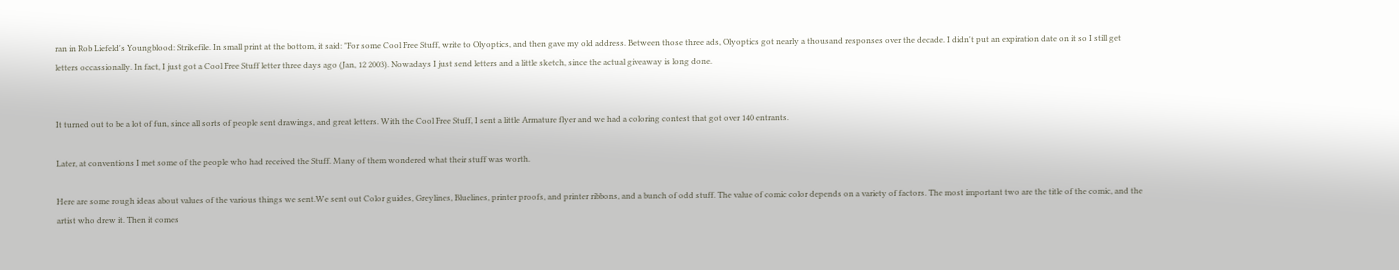ran in Rob Liefeld's Youngblood: Strikefile. In small print at the bottom, it said: "For some Cool Free Stuff, write to Olyoptics, and then gave my old address. Between those three ads, Olyoptics got nearly a thousand responses over the decade. I didn't put an expiration date on it so I still get letters occassionally. In fact, I just got a Cool Free Stuff letter three days ago (Jan, 12 2003). Nowadays I just send letters and a little sketch, since the actual giveaway is long done.


It turned out to be a lot of fun, since all sorts of people sent drawings, and great letters. With the Cool Free Stuff, I sent a little Armature flyer and we had a coloring contest that got over 140 entrants.

Later, at conventions I met some of the people who had received the Stuff. Many of them wondered what their stuff was worth.

Here are some rough ideas about values of the various things we sent.We sent out Color guides, Greylines, Bluelines, printer proofs, and printer ribbons, and a bunch of odd stuff. The value of comic color depends on a variety of factors. The most important two are the title of the comic, and the artist who drew it. Then it comes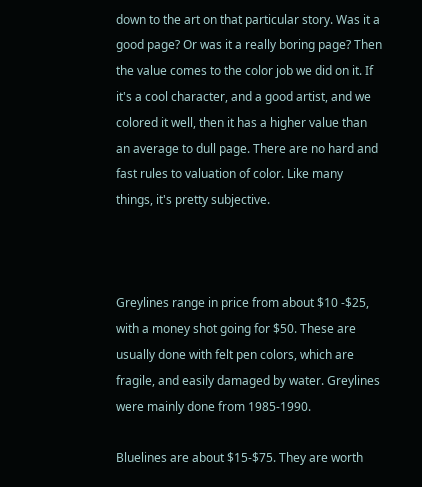down to the art on that particular story. Was it a good page? Or was it a really boring page? Then the value comes to the color job we did on it. If it's a cool character, and a good artist, and we colored it well, then it has a higher value than an average to dull page. There are no hard and fast rules to valuation of color. Like many things, it's pretty subjective.



Greylines range in price from about $10 -$25, with a money shot going for $50. These are usually done with felt pen colors, which are fragile, and easily damaged by water. Greylines were mainly done from 1985-1990.

Bluelines are about $15-$75. They are worth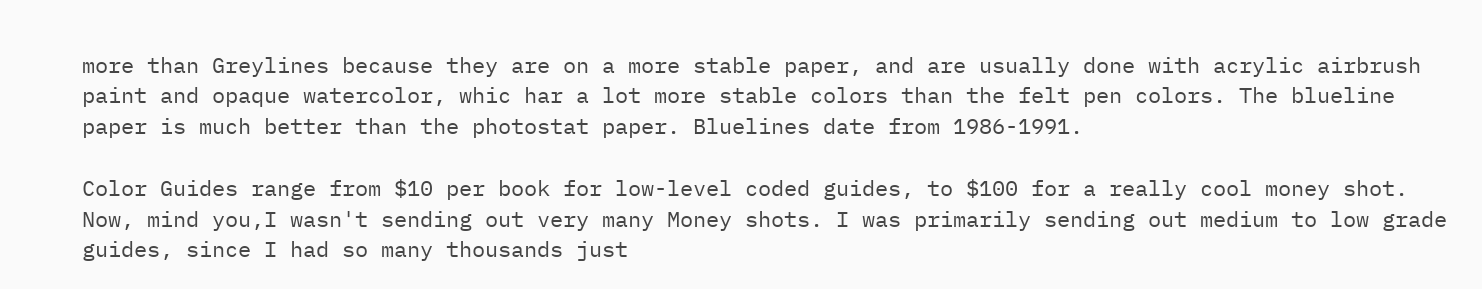more than Greylines because they are on a more stable paper, and are usually done with acrylic airbrush paint and opaque watercolor, whic har a lot more stable colors than the felt pen colors. The blueline paper is much better than the photostat paper. Bluelines date from 1986-1991.

Color Guides range from $10 per book for low-level coded guides, to $100 for a really cool money shot. Now, mind you,I wasn't sending out very many Money shots. I was primarily sending out medium to low grade guides, since I had so many thousands just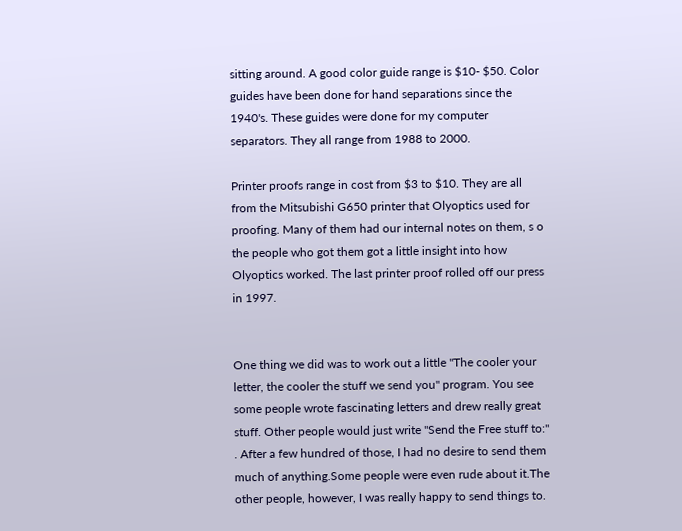sitting around. A good color guide range is $10- $50. Color guides have been done for hand separations since the 1940's. These guides were done for my computer separators. They all range from 1988 to 2000.

Printer proofs range in cost from $3 to $10. They are all from the Mitsubishi G650 printer that Olyoptics used for proofing. Many of them had our internal notes on them, s o the people who got them got a little insight into how Olyoptics worked. The last printer proof rolled off our press in 1997.


One thing we did was to work out a little "The cooler your letter, the cooler the stuff we send you" program. You see some people wrote fascinating letters and drew really great stuff. Other people would just write "Send the Free stuff to:" . After a few hundred of those, I had no desire to send them much of anything.Some people were even rude about it.The other people, however, I was really happy to send things to.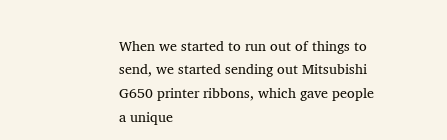When we started to run out of things to send, we started sending out Mitsubishi G650 printer ribbons, which gave people a unique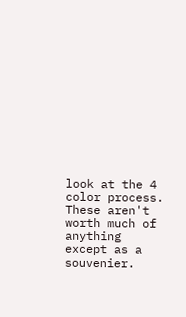look at the 4 color process. These aren't worth much of anything except as a souvenier.